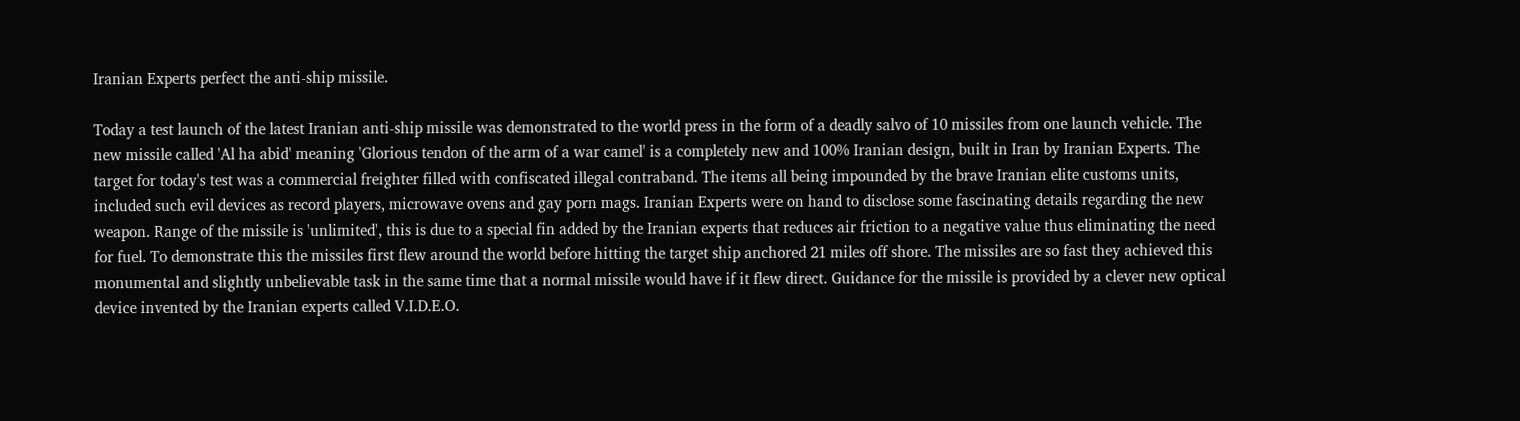Iranian Experts perfect the anti-ship missile.

Today a test launch of the latest Iranian anti-ship missile was demonstrated to the world press in the form of a deadly salvo of 10 missiles from one launch vehicle. The new missile called 'Al ha abid' meaning 'Glorious tendon of the arm of a war camel' is a completely new and 100% Iranian design, built in Iran by Iranian Experts. The target for today's test was a commercial freighter filled with confiscated illegal contraband. The items all being impounded by the brave Iranian elite customs units, included such evil devices as record players, microwave ovens and gay porn mags. Iranian Experts were on hand to disclose some fascinating details regarding the new weapon. Range of the missile is 'unlimited', this is due to a special fin added by the Iranian experts that reduces air friction to a negative value thus eliminating the need for fuel. To demonstrate this the missiles first flew around the world before hitting the target ship anchored 21 miles off shore. The missiles are so fast they achieved this monumental and slightly unbelievable task in the same time that a normal missile would have if it flew direct. Guidance for the missile is provided by a clever new optical device invented by the Iranian experts called V.I.D.E.O.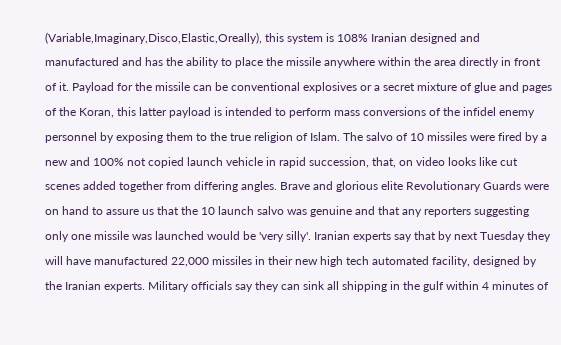(Variable,Imaginary,Disco,Elastic,Oreally), this system is 108% Iranian designed and manufactured and has the ability to place the missile anywhere within the area directly in front of it. Payload for the missile can be conventional explosives or a secret mixture of glue and pages of the Koran, this latter payload is intended to perform mass conversions of the infidel enemy personnel by exposing them to the true religion of Islam. The salvo of 10 missiles were fired by a new and 100% not copied launch vehicle in rapid succession, that, on video looks like cut scenes added together from differing angles. Brave and glorious elite Revolutionary Guards were on hand to assure us that the 10 launch salvo was genuine and that any reporters suggesting only one missile was launched would be 'very silly'. Iranian experts say that by next Tuesday they will have manufactured 22,000 missiles in their new high tech automated facility, designed by the Iranian experts. Military officials say they can sink all shipping in the gulf within 4 minutes of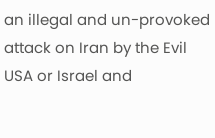an illegal and un-provoked attack on Iran by the Evil USA or Israel and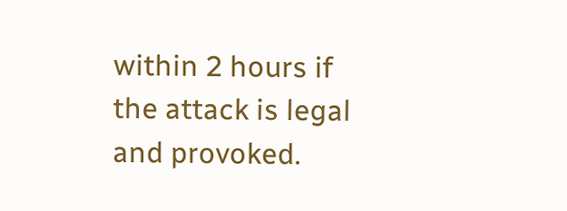within 2 hours if the attack is legal and provoked.